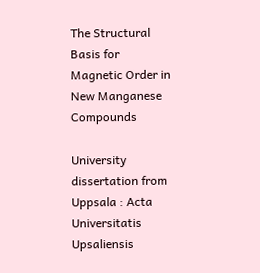The Structural Basis for Magnetic Order in New Manganese Compounds

University dissertation from Uppsala : Acta Universitatis Upsaliensis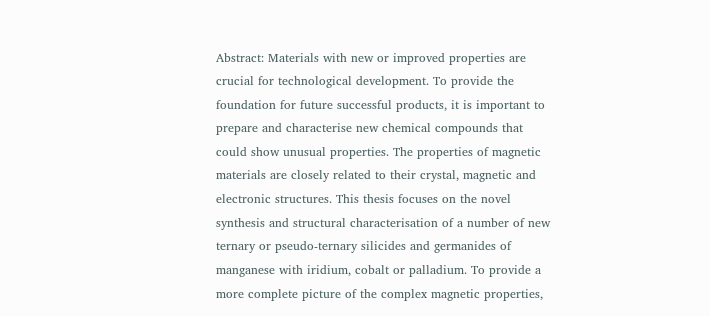Abstract: Materials with new or improved properties are crucial for technological development. To provide the foundation for future successful products, it is important to prepare and characterise new chemical compounds that could show unusual properties. The properties of magnetic materials are closely related to their crystal, magnetic and electronic structures. This thesis focuses on the novel synthesis and structural characterisation of a number of new ternary or pseudo-ternary silicides and germanides of manganese with iridium, cobalt or palladium. To provide a more complete picture of the complex magnetic properties,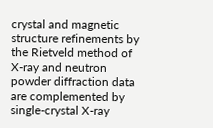crystal and magnetic structure refinements by the Rietveld method of X-ray and neutron powder diffraction data are complemented by single-crystal X-ray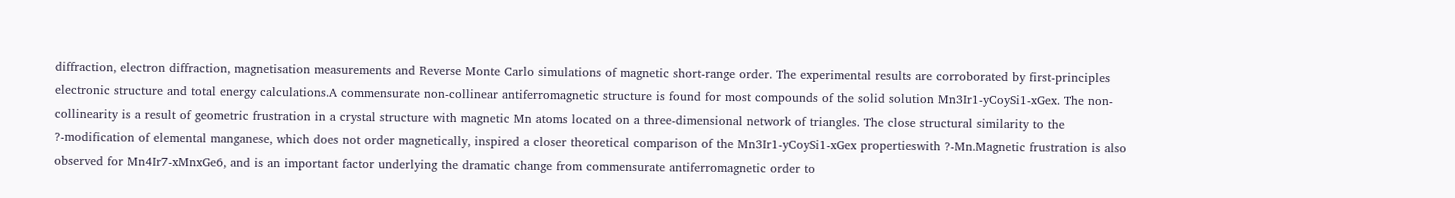diffraction, electron diffraction, magnetisation measurements and Reverse Monte Carlo simulations of magnetic short-range order. The experimental results are corroborated by first-principles electronic structure and total energy calculations.A commensurate non-collinear antiferromagnetic structure is found for most compounds of the solid solution Mn3Ir1-yCoySi1-xGex. The non-collinearity is a result of geometric frustration in a crystal structure with magnetic Mn atoms located on a three-dimensional network of triangles. The close structural similarity to the ?-modification of elemental manganese, which does not order magnetically, inspired a closer theoretical comparison of the Mn3Ir1-yCoySi1-xGex propertieswith ?-Mn.Magnetic frustration is also observed for Mn4Ir7-xMnxGe6, and is an important factor underlying the dramatic change from commensurate antiferromagnetic order to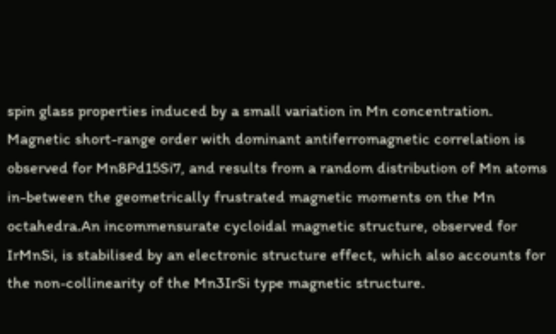spin glass properties induced by a small variation in Mn concentration. Magnetic short-range order with dominant antiferromagnetic correlation is observed for Mn8Pd15Si7, and results from a random distribution of Mn atoms in-between the geometrically frustrated magnetic moments on the Mn octahedra.An incommensurate cycloidal magnetic structure, observed for IrMnSi, is stabilised by an electronic structure effect, which also accounts for the non-collinearity of the Mn3IrSi type magnetic structure.